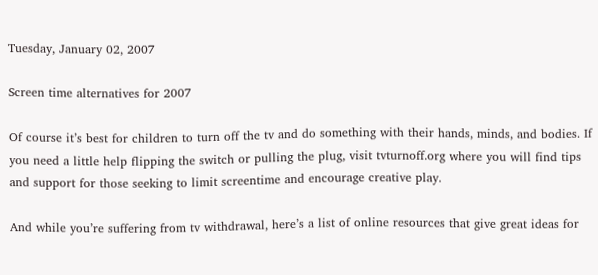Tuesday, January 02, 2007

Screen time alternatives for 2007

Of course it’s best for children to turn off the tv and do something with their hands, minds, and bodies. If you need a little help flipping the switch or pulling the plug, visit tvturnoff.org where you will find tips and support for those seeking to limit screentime and encourage creative play.

And while you’re suffering from tv withdrawal, here’s a list of online resources that give great ideas for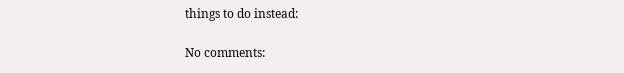things to do instead:

No comments: